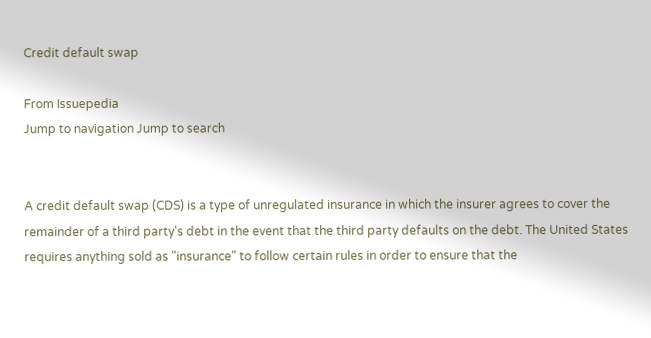Credit default swap

From Issuepedia
Jump to navigation Jump to search


A credit default swap (CDS) is a type of unregulated insurance in which the insurer agrees to cover the remainder of a third party's debt in the event that the third party defaults on the debt. The United States requires anything sold as "insurance" to follow certain rules in order to ensure that the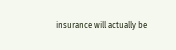insurance will actually be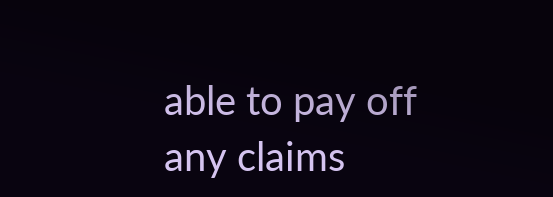able to pay off any claims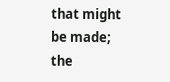that might be made; the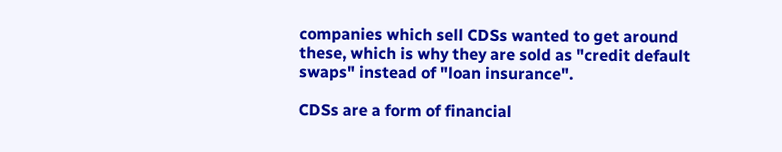companies which sell CDSs wanted to get around these, which is why they are sold as "credit default swaps" instead of "loan insurance".

CDSs are a form of financial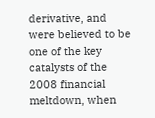derivative, and were believed to be one of the key catalysts of the 2008 financial meltdown, when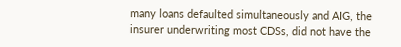many loans defaulted simultaneously and AIG, the insurer underwriting most CDSs, did not have the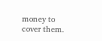money to cover them.